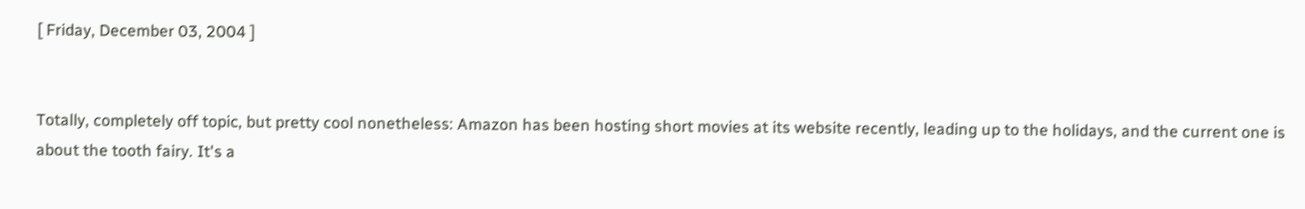[ Friday, December 03, 2004 ]


Totally, completely off topic, but pretty cool nonetheless: Amazon has been hosting short movies at its website recently, leading up to the holidays, and the current one is about the tooth fairy. It's a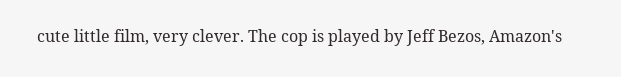cute little film, very clever. The cop is played by Jeff Bezos, Amazon's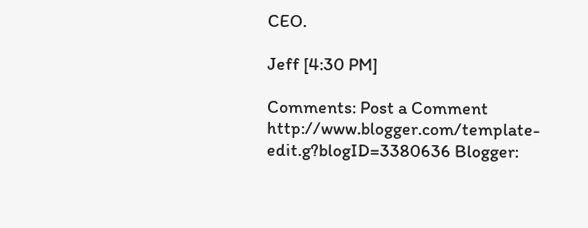CEO.

Jeff [4:30 PM]

Comments: Post a Comment
http://www.blogger.com/template-edit.g?blogID=3380636 Blogger: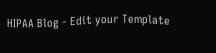HIPAA Blog - Edit your Template